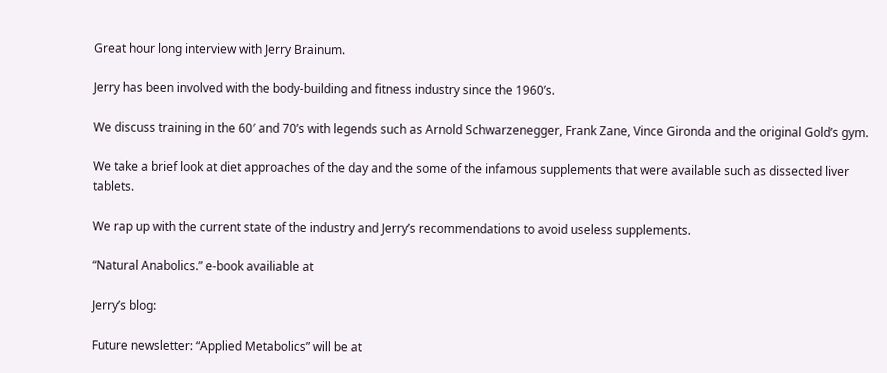Great hour long interview with Jerry Brainum.

Jerry has been involved with the body-building and fitness industry since the 1960’s.

We discuss training in the 60′ and 70’s with legends such as Arnold Schwarzenegger, Frank Zane, Vince Gironda and the original Gold’s gym.

We take a brief look at diet approaches of the day and the some of the infamous supplements that were available such as dissected liver tablets.

We rap up with the current state of the industry and Jerry’s recommendations to avoid useless supplements.

“Natural Anabolics.” e-book availiable at

Jerry’s blog:

Future newsletter: “Applied Metabolics” will be at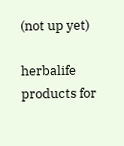(not up yet)

herbalife products for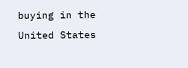buying in the United States